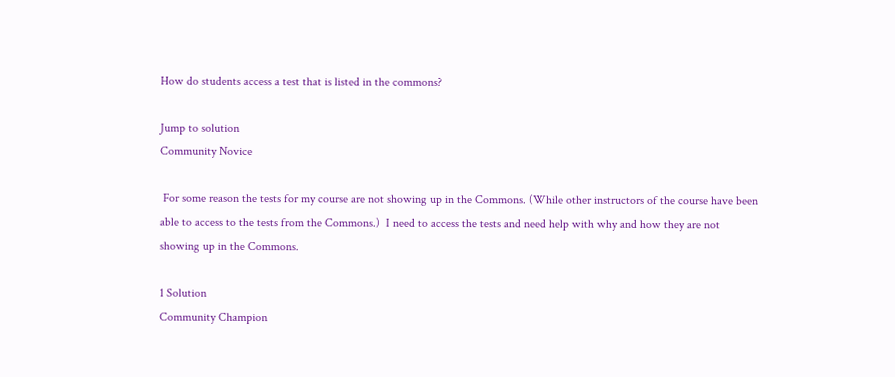How do students access a test that is listed in the commons?

Jump to solution
Community Novice

 For some reason the tests for my course are not showing up in the Commons. (While other instructors of the course have been able to access to the tests from the Commons.)  I need to access the tests and need help with why and how they are not showing up in the Commons.

1 Solution
Community Champion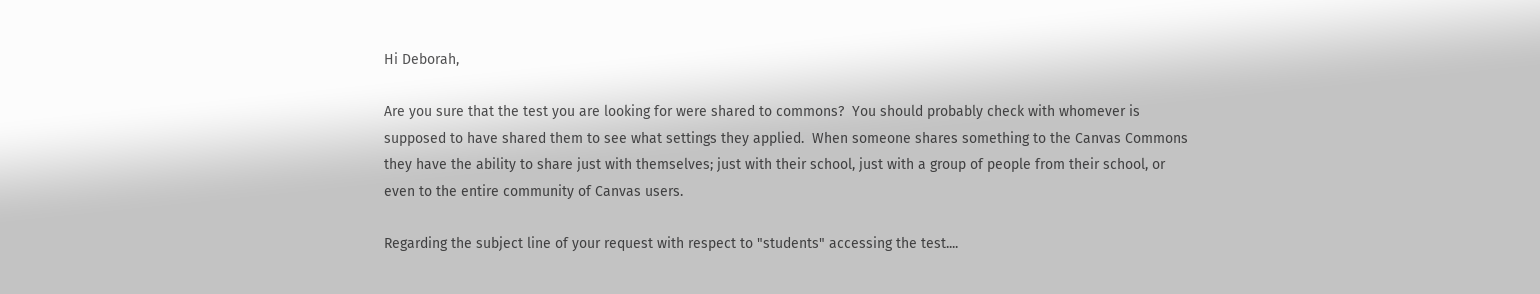Hi Deborah,

Are you sure that the test you are looking for were shared to commons?  You should probably check with whomever is supposed to have shared them to see what settings they applied.  When someone shares something to the Canvas Commons they have the ability to share just with themselves; just with their school, just with a group of people from their school, or even to the entire community of Canvas users.

Regarding the subject line of your request with respect to "students" accessing the test....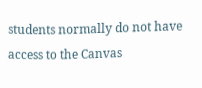students normally do not have access to the Canvas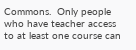Commons.  Only people who have teacher access to at least one course can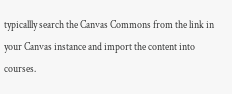typicallly search the Canvas Commons from the link in your Canvas instance and import the content into courses.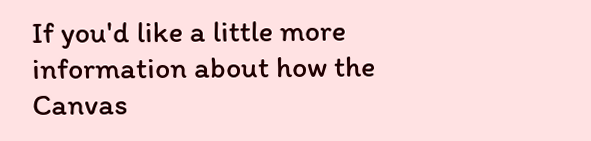If you'd like a little more information about how the Canvas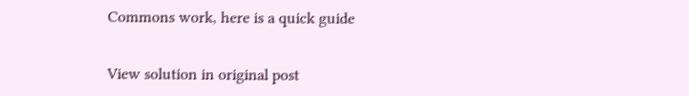Commons work, here is a quick guide


View solution in original post